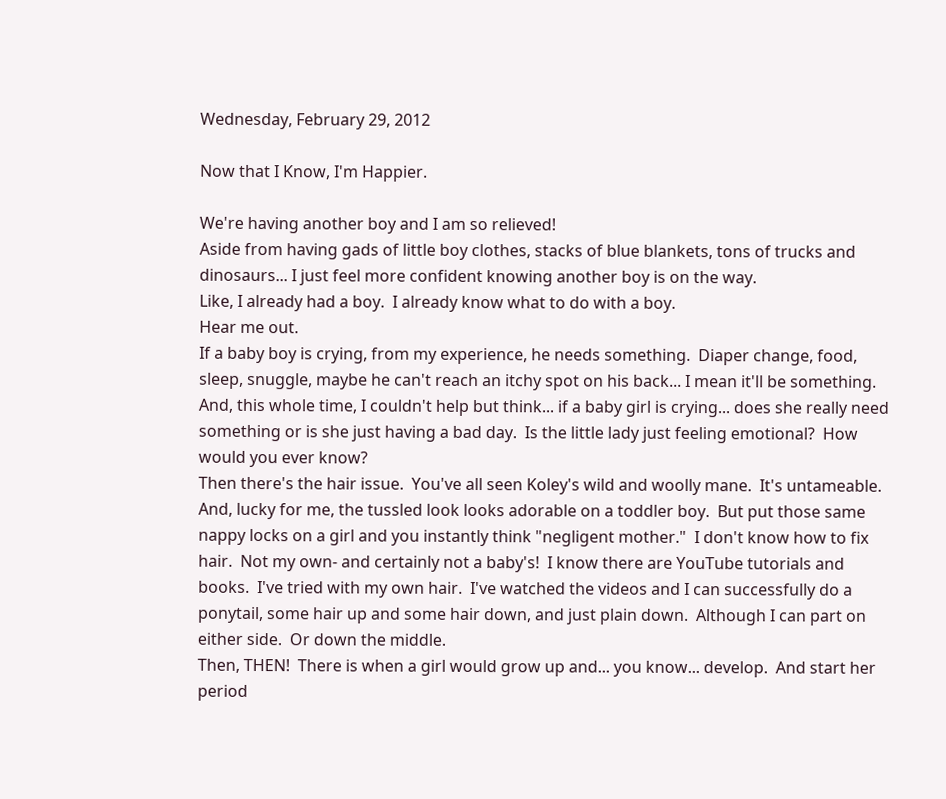Wednesday, February 29, 2012

Now that I Know, I'm Happier.

We're having another boy and I am so relieved!
Aside from having gads of little boy clothes, stacks of blue blankets, tons of trucks and dinosaurs... I just feel more confident knowing another boy is on the way.
Like, I already had a boy.  I already know what to do with a boy.
Hear me out.
If a baby boy is crying, from my experience, he needs something.  Diaper change, food, sleep, snuggle, maybe he can't reach an itchy spot on his back... I mean it'll be something.  And, this whole time, I couldn't help but think... if a baby girl is crying... does she really need something or is she just having a bad day.  Is the little lady just feeling emotional?  How would you ever know?
Then there's the hair issue.  You've all seen Koley's wild and woolly mane.  It's untameable.  And, lucky for me, the tussled look looks adorable on a toddler boy.  But put those same nappy locks on a girl and you instantly think "negligent mother."  I don't know how to fix hair.  Not my own- and certainly not a baby's!  I know there are YouTube tutorials and books.  I've tried with my own hair.  I've watched the videos and I can successfully do a ponytail, some hair up and some hair down, and just plain down.  Although I can part on either side.  Or down the middle.
Then, THEN!  There is when a girl would grow up and... you know... develop.  And start her period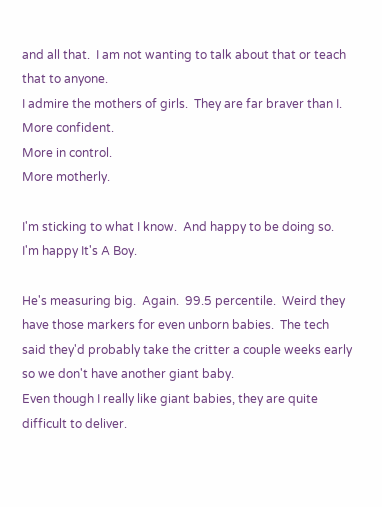and all that.  I am not wanting to talk about that or teach that to anyone.
I admire the mothers of girls.  They are far braver than I.
More confident.
More in control.
More motherly.

I'm sticking to what I know.  And happy to be doing so.
I'm happy It's A Boy.

He's measuring big.  Again.  99.5 percentile.  Weird they have those markers for even unborn babies.  The tech said they'd probably take the critter a couple weeks early so we don't have another giant baby.
Even though I really like giant babies, they are quite difficult to deliver.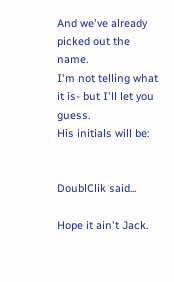And we've already picked out the name.
I'm not telling what it is- but I'll let you guess.
His initials will be:


DoublClik said...

Hope it ain't Jack.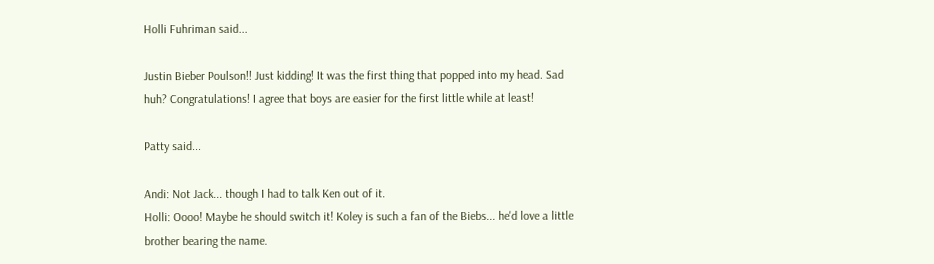Holli Fuhriman said...

Justin Bieber Poulson!! Just kidding! It was the first thing that popped into my head. Sad huh? Congratulations! I agree that boys are easier for the first little while at least!

Patty said...

Andi: Not Jack... though I had to talk Ken out of it.
Holli: Oooo! Maybe he should switch it! Koley is such a fan of the Biebs... he'd love a little brother bearing the name.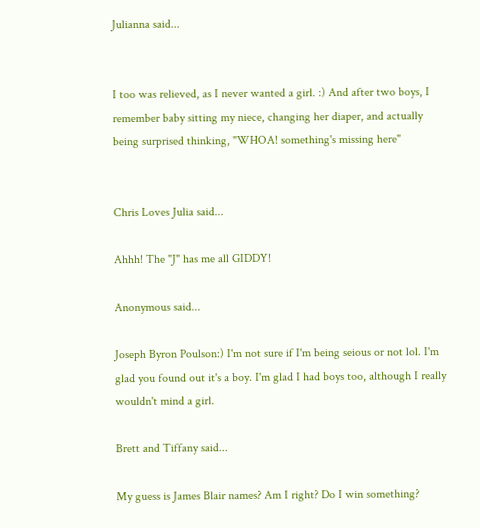Julianna said...


I too was relieved, as I never wanted a girl. :) And after two boys, I remember baby sitting my niece, changing her diaper, and actually being surprised thinking, "WHOA! something's missing here"


Chris Loves Julia said...

Ahhh! The "J" has me all GIDDY!

Anonymous said...

Joseph Byron Poulson:) I'm not sure if I'm being seious or not lol. I'm glad you found out it's a boy. I'm glad I had boys too, although I really wouldn't mind a girl.

Brett and Tiffany said...

My guess is James Blair names? Am I right? Do I win something?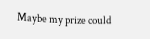Maybe my prize could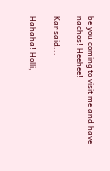be you coming to visit me and have nachos! Heehee!

Kar said...

Hahaha! Holli,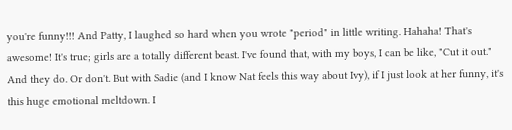you're funny!!! And Patty, I laughed so hard when you wrote "period" in little writing. Hahaha! That's awesome! It's true; girls are a totally different beast. I've found that, with my boys, I can be like, "Cut it out." And they do. Or don't. But with Sadie (and I know Nat feels this way about Ivy), if I just look at her funny, it's this huge emotional meltdown. I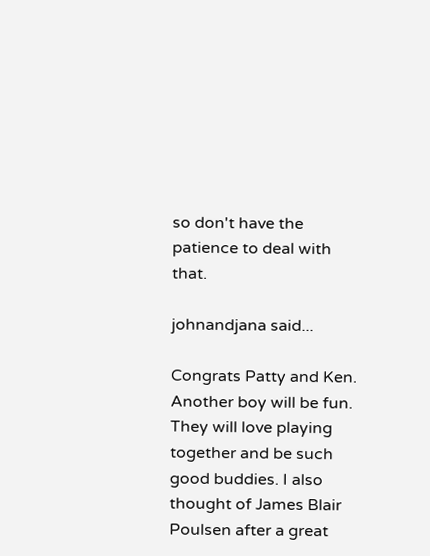so don't have the patience to deal with that.

johnandjana said...

Congrats Patty and Ken. Another boy will be fun. They will love playing together and be such good buddies. I also thought of James Blair Poulsen after a great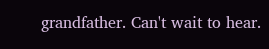grandfather. Can't wait to hear.